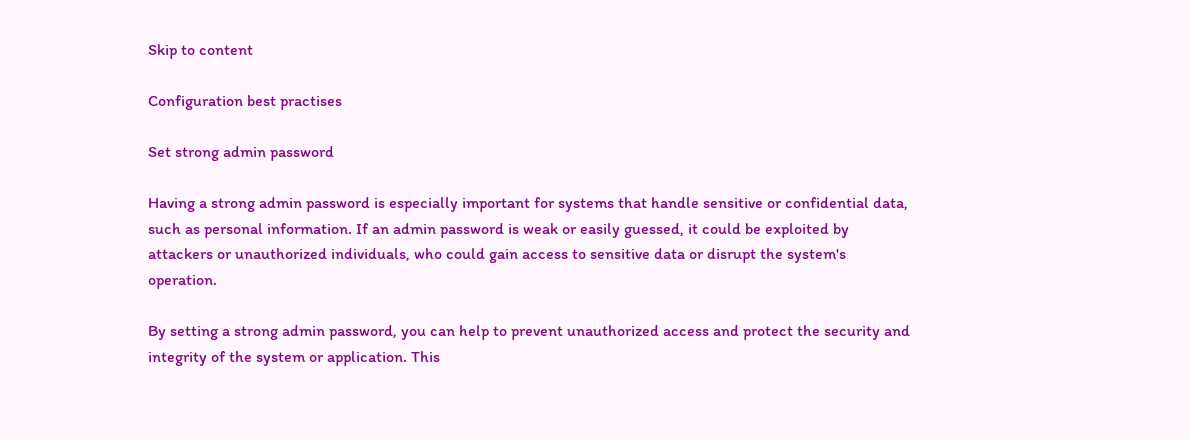Skip to content

Configuration best practises

Set strong admin password

Having a strong admin password is especially important for systems that handle sensitive or confidential data, such as personal information. If an admin password is weak or easily guessed, it could be exploited by attackers or unauthorized individuals, who could gain access to sensitive data or disrupt the system's operation.

By setting a strong admin password, you can help to prevent unauthorized access and protect the security and integrity of the system or application. This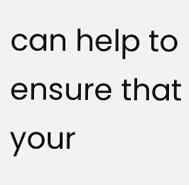can help to ensure that your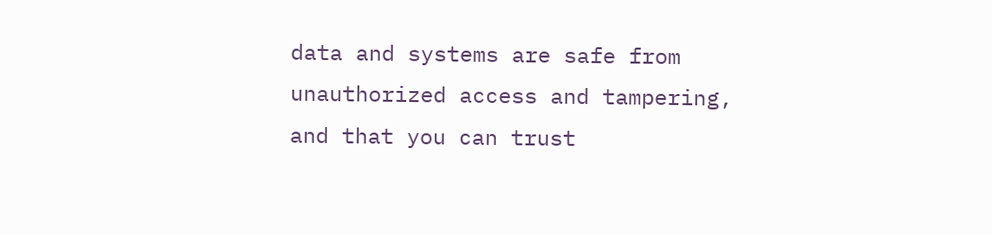data and systems are safe from unauthorized access and tampering, and that you can trust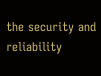the security and reliability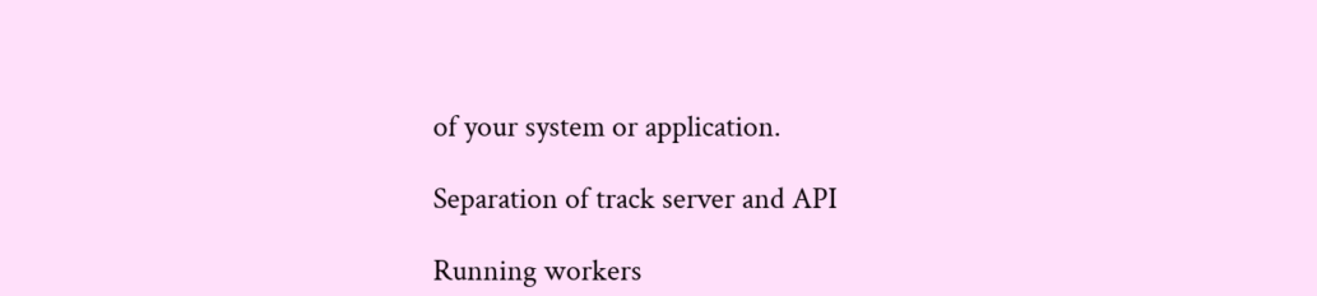of your system or application.

Separation of track server and API

Running workers